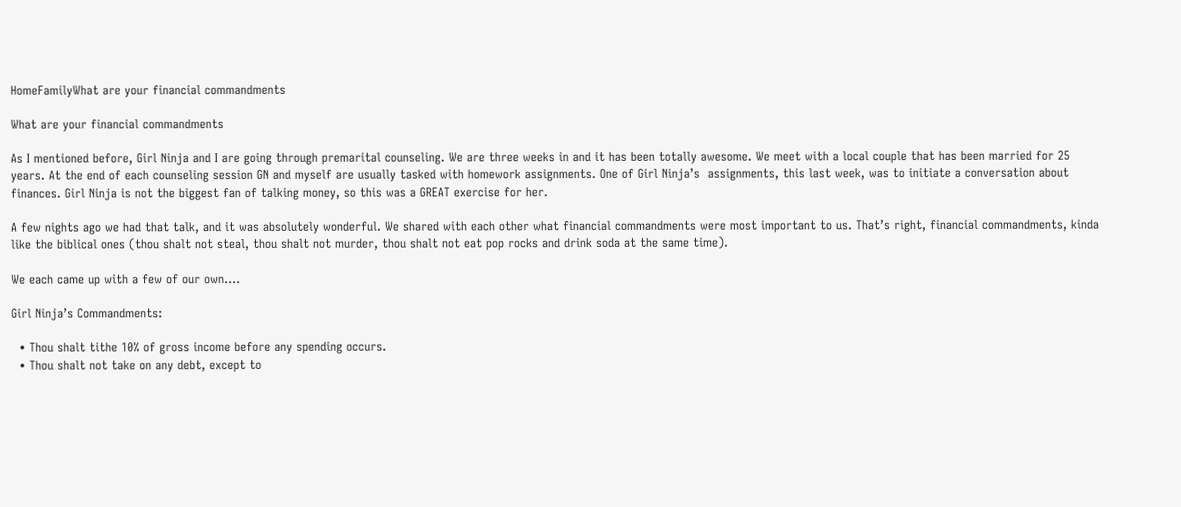HomeFamilyWhat are your financial commandments

What are your financial commandments

As I mentioned before, Girl Ninja and I are going through premarital counseling. We are three weeks in and it has been totally awesome. We meet with a local couple that has been married for 25 years. At the end of each counseling session GN and myself are usually tasked with homework assignments. One of Girl Ninja’s  assignments, this last week, was to initiate a conversation about finances. Girl Ninja is not the biggest fan of talking money, so this was a GREAT exercise for her.

A few nights ago we had that talk, and it was absolutely wonderful. We shared with each other what financial commandments were most important to us. That’s right, financial commandments, kinda like the biblical ones (thou shalt not steal, thou shalt not murder, thou shalt not eat pop rocks and drink soda at the same time).

We each came up with a few of our own….

Girl Ninja’s Commandments:

  • Thou shalt tithe 10% of gross income before any spending occurs.
  • Thou shalt not take on any debt, except to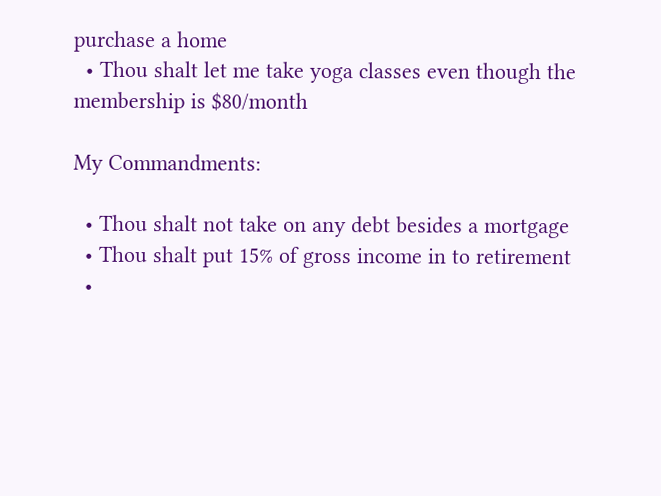purchase a home
  • Thou shalt let me take yoga classes even though the membership is $80/month

My Commandments:

  • Thou shalt not take on any debt besides a mortgage
  • Thou shalt put 15% of gross income in to retirement
  •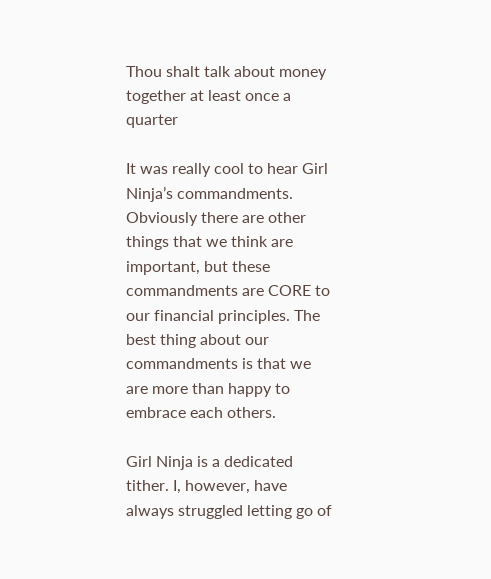Thou shalt talk about money together at least once a quarter

It was really cool to hear Girl Ninja’s commandments. Obviously there are other things that we think are important, but these commandments are CORE to our financial principles. The best thing about our commandments is that we are more than happy to embrace each others.

Girl Ninja is a dedicated tither. I, however, have always struggled letting go of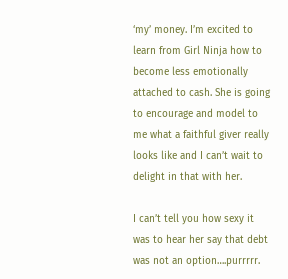‘my’ money. I’m excited to learn from Girl Ninja how to become less emotionally attached to cash. She is going to encourage and model to me what a faithful giver really looks like and I can’t wait to delight in that with her.

I can’t tell you how sexy it was to hear her say that debt was not an option….purrrrr.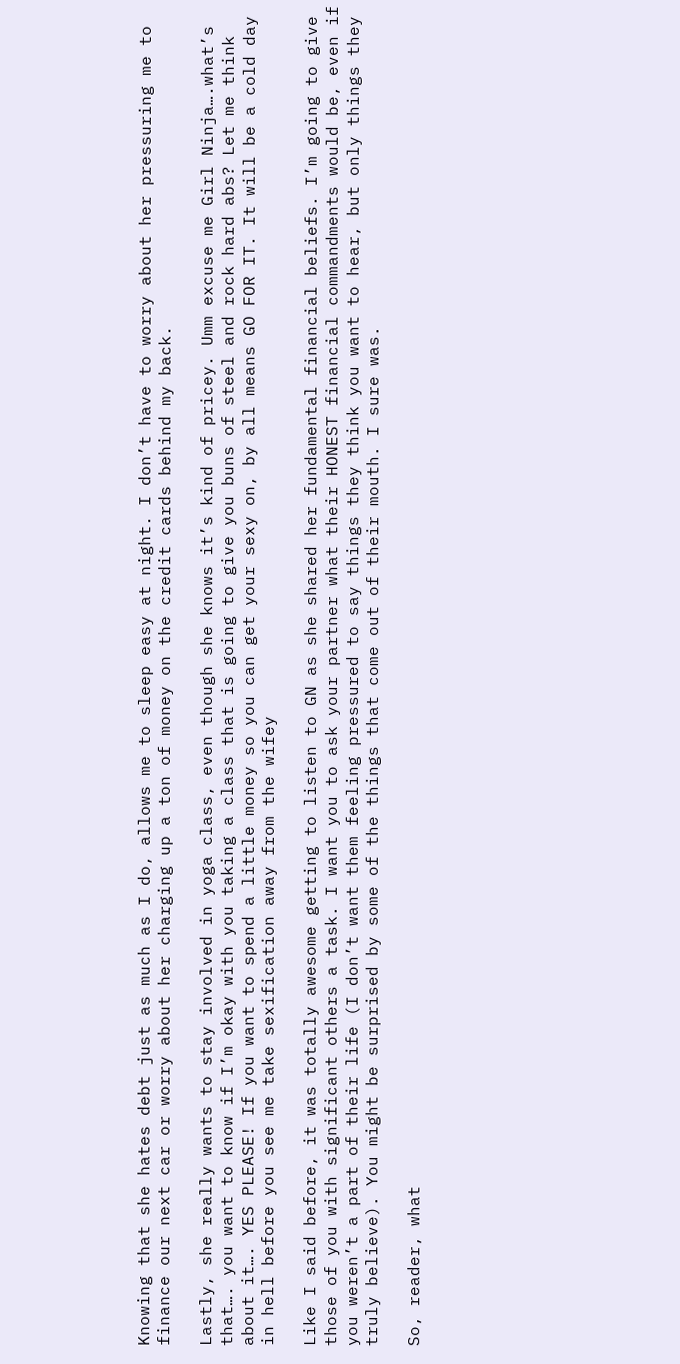Knowing that she hates debt just as much as I do, allows me to sleep easy at night. I don’t have to worry about her pressuring me to finance our next car or worry about her charging up a ton of money on the credit cards behind my back.

Lastly, she really wants to stay involved in yoga class, even though she knows it’s kind of pricey. Umm excuse me Girl Ninja….what’s that…. you want to know if I’m okay with you taking a class that is going to give you buns of steel and rock hard abs? Let me think about it…. YES PLEASE! If you want to spend a little money so you can get your sexy on, by all means GO FOR IT. It will be a cold day in hell before you see me take sexification away from the wifey

Like I said before, it was totally awesome getting to listen to GN as she shared her fundamental financial beliefs. I’m going to give those of you with significant others a task. I want you to ask your partner what their HONEST financial commandments would be, even if you weren’t a part of their life (I don’t want them feeling pressured to say things they think you want to hear, but only things they truly believe). You might be surprised by some of the things that come out of their mouth. I sure was.

So, reader, what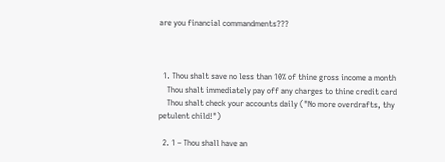are you financial commandments???



  1. Thou shalt save no less than 10% of thine gross income a month
    Thou shalt immediately pay off any charges to thine credit card
    Thou shalt check your accounts daily ("No more overdrafts, thy petulent child!")

  2. 1 – Thou shall have an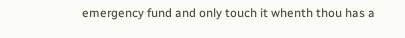emergency fund and only touch it whenth thou has a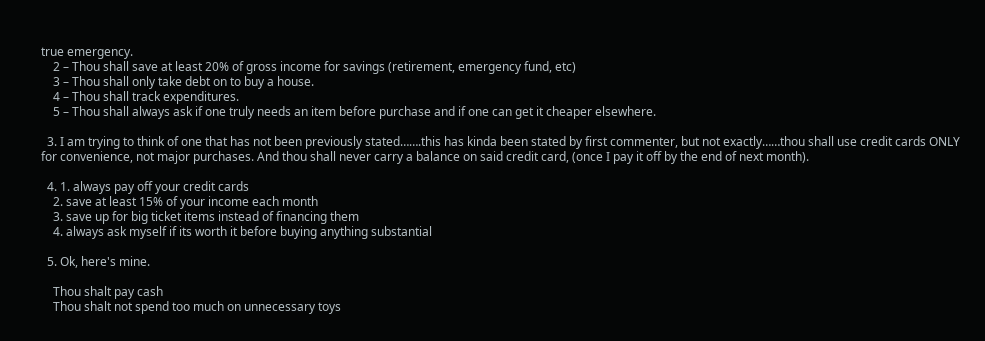true emergency.
    2 – Thou shall save at least 20% of gross income for savings (retirement, emergency fund, etc)
    3 – Thou shall only take debt on to buy a house.
    4 – Thou shall track expenditures.
    5 – Thou shall always ask if one truly needs an item before purchase and if one can get it cheaper elsewhere.

  3. I am trying to think of one that has not been previously stated…….this has kinda been stated by first commenter, but not exactly……thou shall use credit cards ONLY for convenience, not major purchases. And thou shall never carry a balance on said credit card, (once I pay it off by the end of next month).

  4. 1. always pay off your credit cards
    2. save at least 15% of your income each month
    3. save up for big ticket items instead of financing them
    4. always ask myself if its worth it before buying anything substantial

  5. Ok, here's mine.

    Thou shalt pay cash
    Thou shalt not spend too much on unnecessary toys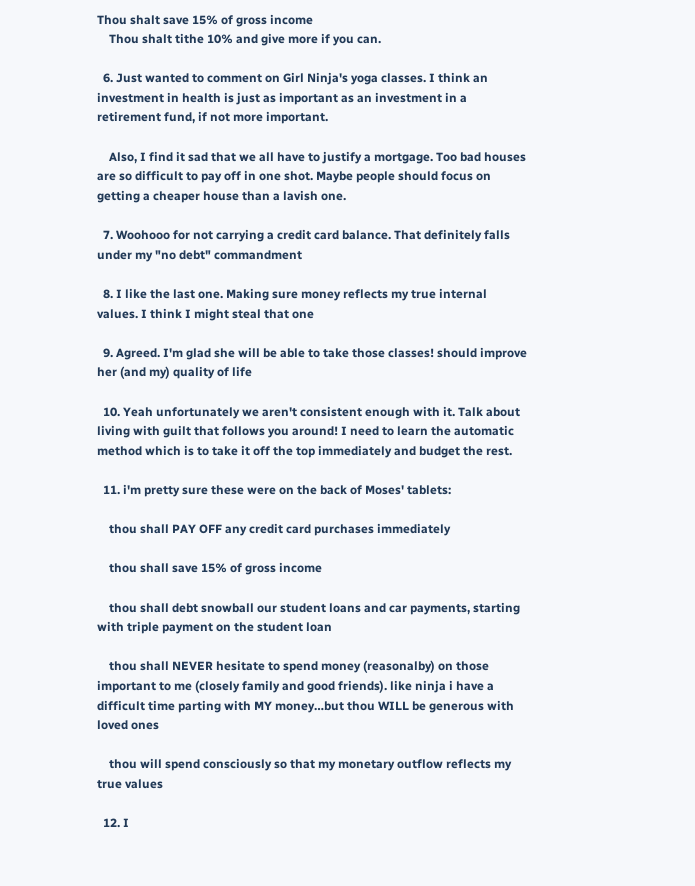Thou shalt save 15% of gross income
    Thou shalt tithe 10% and give more if you can.

  6. Just wanted to comment on Girl Ninja's yoga classes. I think an investment in health is just as important as an investment in a retirement fund, if not more important.

    Also, I find it sad that we all have to justify a mortgage. Too bad houses are so difficult to pay off in one shot. Maybe people should focus on getting a cheaper house than a lavish one.

  7. Woohooo for not carrying a credit card balance. That definitely falls under my "no debt" commandment

  8. I like the last one. Making sure money reflects my true internal values. I think I might steal that one

  9. Agreed. I'm glad she will be able to take those classes! should improve her (and my) quality of life

  10. Yeah unfortunately we aren't consistent enough with it. Talk about living with guilt that follows you around! I need to learn the automatic method which is to take it off the top immediately and budget the rest.

  11. i'm pretty sure these were on the back of Moses' tablets:

    thou shall PAY OFF any credit card purchases immediately

    thou shall save 15% of gross income

    thou shall debt snowball our student loans and car payments, starting with triple payment on the student loan

    thou shall NEVER hesitate to spend money (reasonalby) on those important to me (closely family and good friends). like ninja i have a difficult time parting with MY money…but thou WILL be generous with loved ones

    thou will spend consciously so that my monetary outflow reflects my true values

  12. I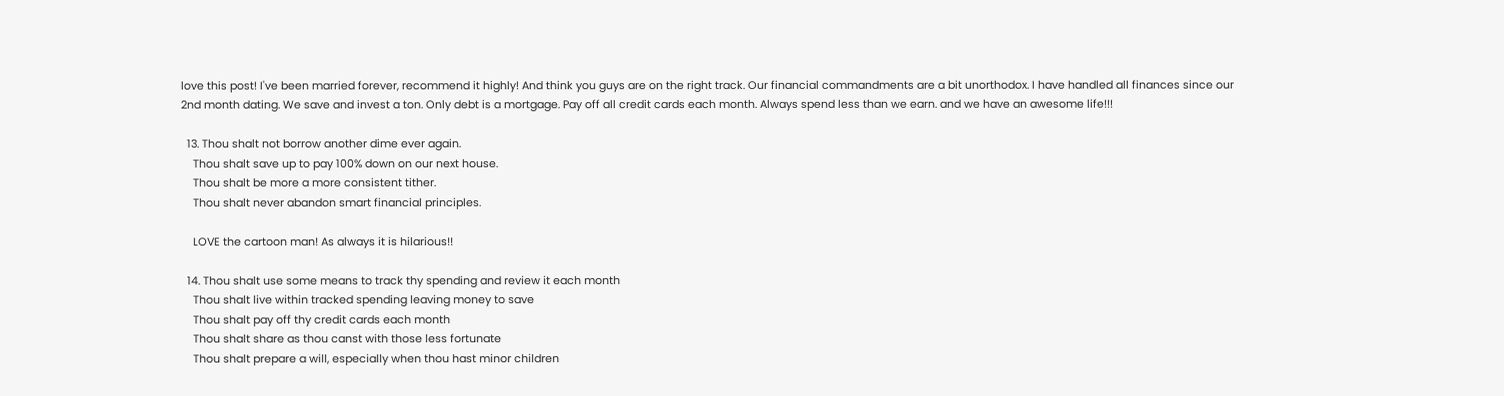love this post! I've been married forever, recommend it highly! And think you guys are on the right track. Our financial commandments are a bit unorthodox. I have handled all finances since our 2nd month dating. We save and invest a ton. Only debt is a mortgage. Pay off all credit cards each month. Always spend less than we earn. and we have an awesome life!!!

  13. Thou shalt not borrow another dime ever again.
    Thou shalt save up to pay 100% down on our next house.
    Thou shalt be more a more consistent tither.
    Thou shalt never abandon smart financial principles.

    LOVE the cartoon man! As always it is hilarious!!

  14. Thou shalt use some means to track thy spending and review it each month
    Thou shalt live within tracked spending leaving money to save
    Thou shalt pay off thy credit cards each month
    Thou shalt share as thou canst with those less fortunate
    Thou shalt prepare a will, especially when thou hast minor children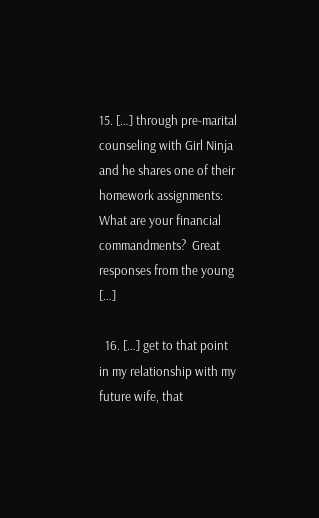15. […] through pre-marital counseling with Girl Ninja and he shares one of their homework assignments: What are your financial commandments?  Great  responses from the young […]

  16. […] get to that point in my relationship with my future wife, that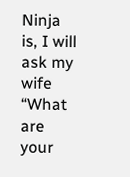Ninja is, I will ask my wife “What are your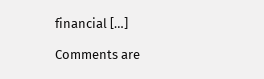financial […]

Comments are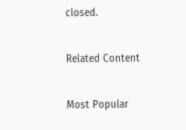closed.

Related Content

Most Popular